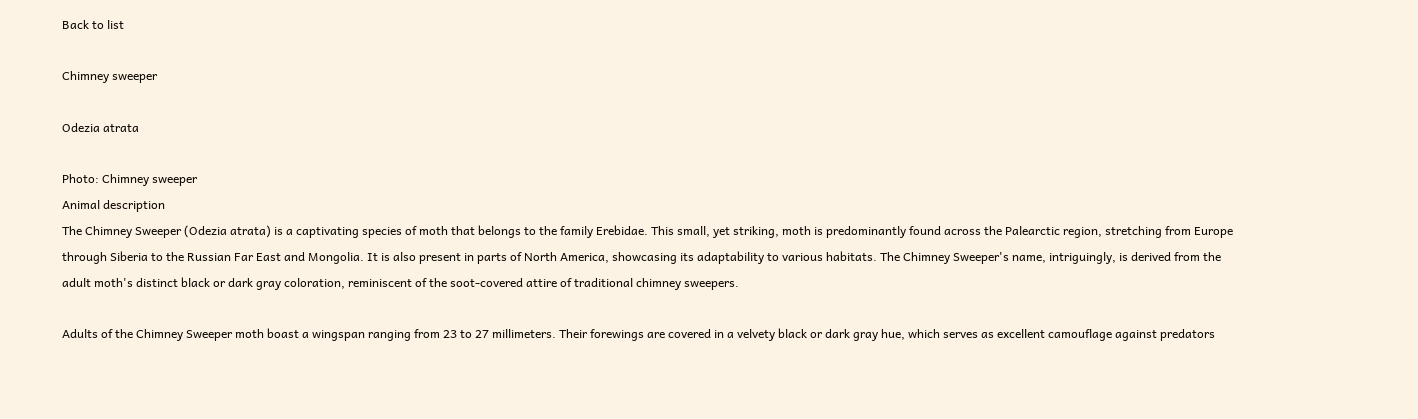Back to list

Chimney sweeper

Odezia atrata

Photo: Chimney sweeper
Animal description
The Chimney Sweeper (Odezia atrata) is a captivating species of moth that belongs to the family Erebidae. This small, yet striking, moth is predominantly found across the Palearctic region, stretching from Europe through Siberia to the Russian Far East and Mongolia. It is also present in parts of North America, showcasing its adaptability to various habitats. The Chimney Sweeper's name, intriguingly, is derived from the adult moth's distinct black or dark gray coloration, reminiscent of the soot-covered attire of traditional chimney sweepers.

Adults of the Chimney Sweeper moth boast a wingspan ranging from 23 to 27 millimeters. Their forewings are covered in a velvety black or dark gray hue, which serves as excellent camouflage against predators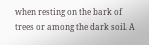when resting on the bark of trees or among the dark soil. A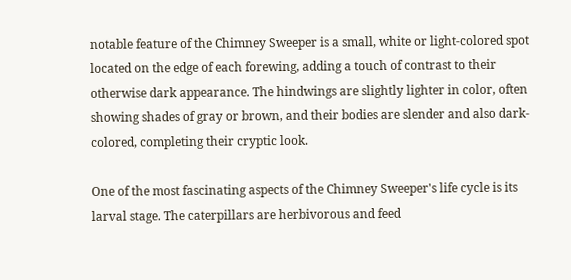notable feature of the Chimney Sweeper is a small, white or light-colored spot located on the edge of each forewing, adding a touch of contrast to their otherwise dark appearance. The hindwings are slightly lighter in color, often showing shades of gray or brown, and their bodies are slender and also dark-colored, completing their cryptic look.

One of the most fascinating aspects of the Chimney Sweeper's life cycle is its larval stage. The caterpillars are herbivorous and feed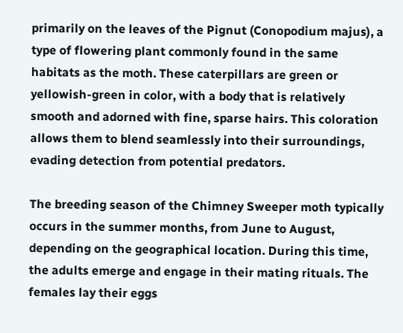primarily on the leaves of the Pignut (Conopodium majus), a type of flowering plant commonly found in the same habitats as the moth. These caterpillars are green or yellowish-green in color, with a body that is relatively smooth and adorned with fine, sparse hairs. This coloration allows them to blend seamlessly into their surroundings, evading detection from potential predators.

The breeding season of the Chimney Sweeper moth typically occurs in the summer months, from June to August, depending on the geographical location. During this time, the adults emerge and engage in their mating rituals. The females lay their eggs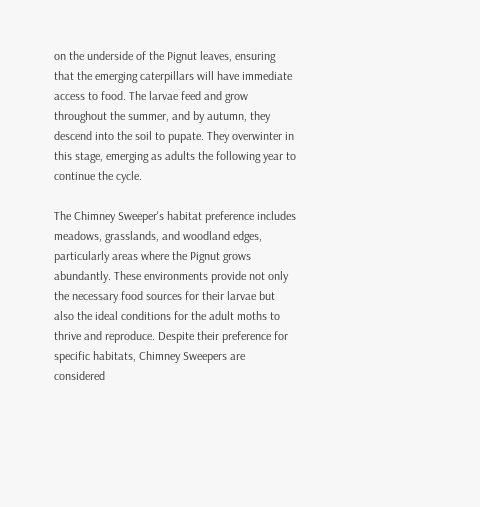on the underside of the Pignut leaves, ensuring that the emerging caterpillars will have immediate access to food. The larvae feed and grow throughout the summer, and by autumn, they descend into the soil to pupate. They overwinter in this stage, emerging as adults the following year to continue the cycle.

The Chimney Sweeper's habitat preference includes meadows, grasslands, and woodland edges, particularly areas where the Pignut grows abundantly. These environments provide not only the necessary food sources for their larvae but also the ideal conditions for the adult moths to thrive and reproduce. Despite their preference for specific habitats, Chimney Sweepers are considered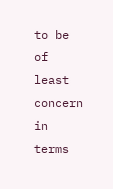to be of least concern in terms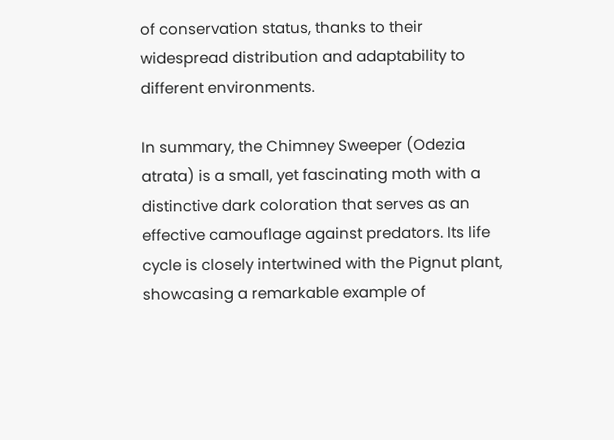of conservation status, thanks to their widespread distribution and adaptability to different environments.

In summary, the Chimney Sweeper (Odezia atrata) is a small, yet fascinating moth with a distinctive dark coloration that serves as an effective camouflage against predators. Its life cycle is closely intertwined with the Pignut plant, showcasing a remarkable example of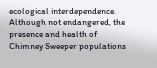ecological interdependence. Although not endangered, the presence and health of Chimney Sweeper populations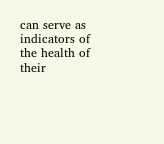can serve as indicators of the health of their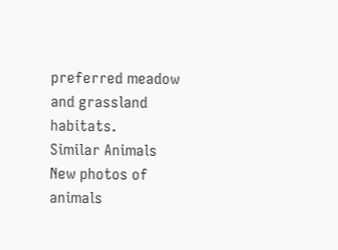preferred meadow and grassland habitats.
Similar Animals
New photos of animals